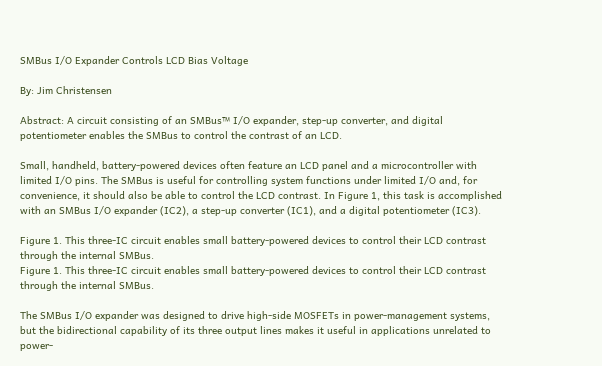SMBus I/O Expander Controls LCD Bias Voltage

By: Jim Christensen

Abstract: A circuit consisting of an SMBus™ I/O expander, step-up converter, and digital potentiometer enables the SMBus to control the contrast of an LCD.

Small, handheld, battery-powered devices often feature an LCD panel and a microcontroller with limited I/O pins. The SMBus is useful for controlling system functions under limited I/O and, for convenience, it should also be able to control the LCD contrast. In Figure 1, this task is accomplished with an SMBus I/O expander (IC2), a step-up converter (IC1), and a digital potentiometer (IC3).

Figure 1. This three-IC circuit enables small battery-powered devices to control their LCD contrast through the internal SMBus.
Figure 1. This three-IC circuit enables small battery-powered devices to control their LCD contrast through the internal SMBus.

The SMBus I/O expander was designed to drive high-side MOSFETs in power-management systems, but the bidirectional capability of its three output lines makes it useful in applications unrelated to power-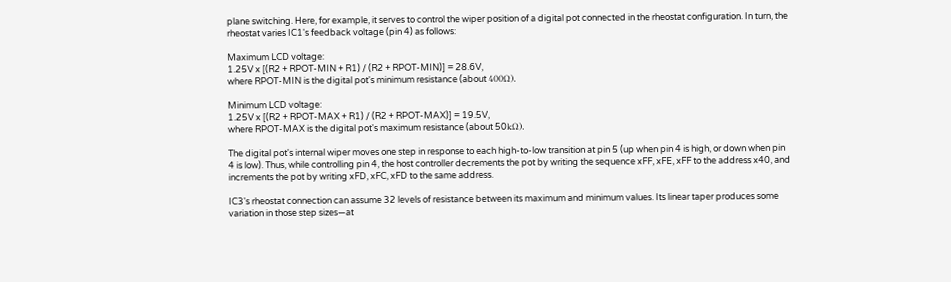plane switching. Here, for example, it serves to control the wiper position of a digital pot connected in the rheostat configuration. In turn, the rheostat varies IC1's feedback voltage (pin 4) as follows:

Maximum LCD voltage:
1.25V x [(R2 + RPOT-MIN + R1) / (R2 + RPOT-MIN)] = 28.6V,
where RPOT-MIN is the digital pot's minimum resistance (about 400Ω).

Minimum LCD voltage:
1.25V x [(R2 + RPOT-MAX + R1) / (R2 + RPOT-MAX)] = 19.5V,
where RPOT-MAX is the digital pot's maximum resistance (about 50kΩ).

The digital pot's internal wiper moves one step in response to each high-to-low transition at pin 5 (up when pin 4 is high, or down when pin 4 is low). Thus, while controlling pin 4, the host controller decrements the pot by writing the sequence xFF, xFE, xFF to the address x40, and increments the pot by writing xFD, xFC, xFD to the same address.

IC3's rheostat connection can assume 32 levels of resistance between its maximum and minimum values. Its linear taper produces some variation in those step sizes—at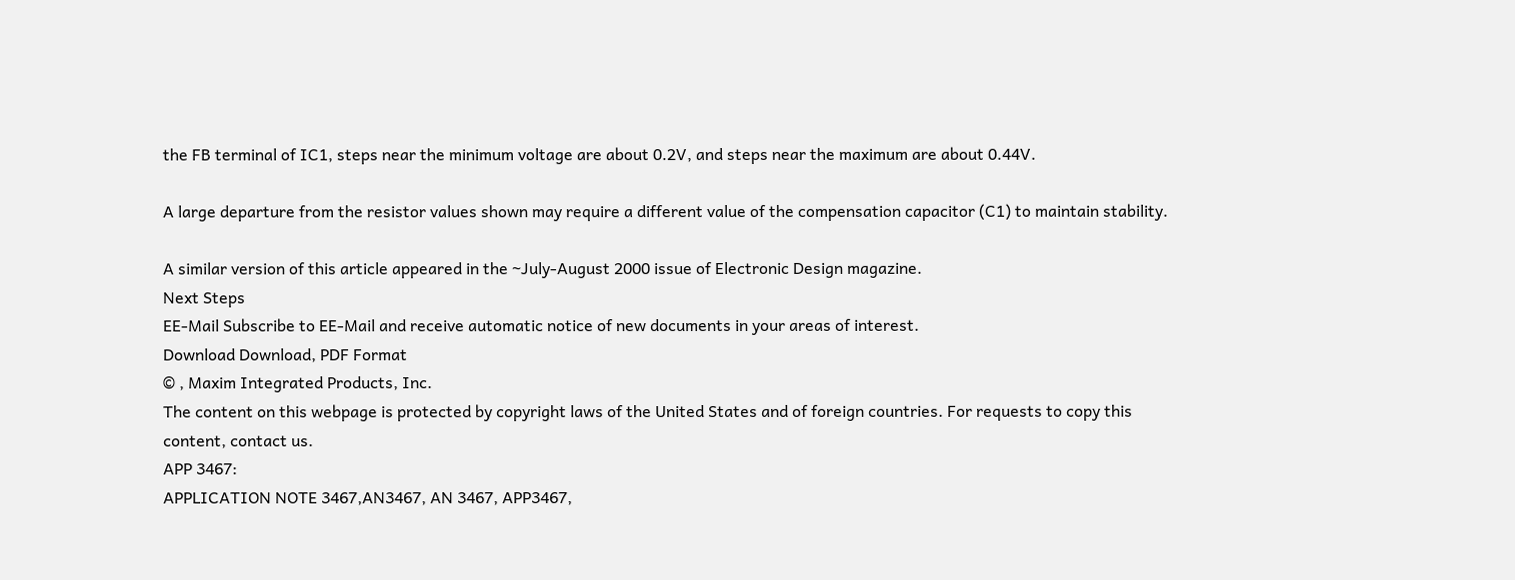the FB terminal of IC1, steps near the minimum voltage are about 0.2V, and steps near the maximum are about 0.44V.

A large departure from the resistor values shown may require a different value of the compensation capacitor (C1) to maintain stability.

A similar version of this article appeared in the ~July-August 2000 issue of Electronic Design magazine.
Next Steps
EE-Mail Subscribe to EE-Mail and receive automatic notice of new documents in your areas of interest.
Download Download, PDF Format
© , Maxim Integrated Products, Inc.
The content on this webpage is protected by copyright laws of the United States and of foreign countries. For requests to copy this content, contact us.
APP 3467:
APPLICATION NOTE 3467,AN3467, AN 3467, APP3467,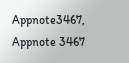Appnote3467, Appnote 3467